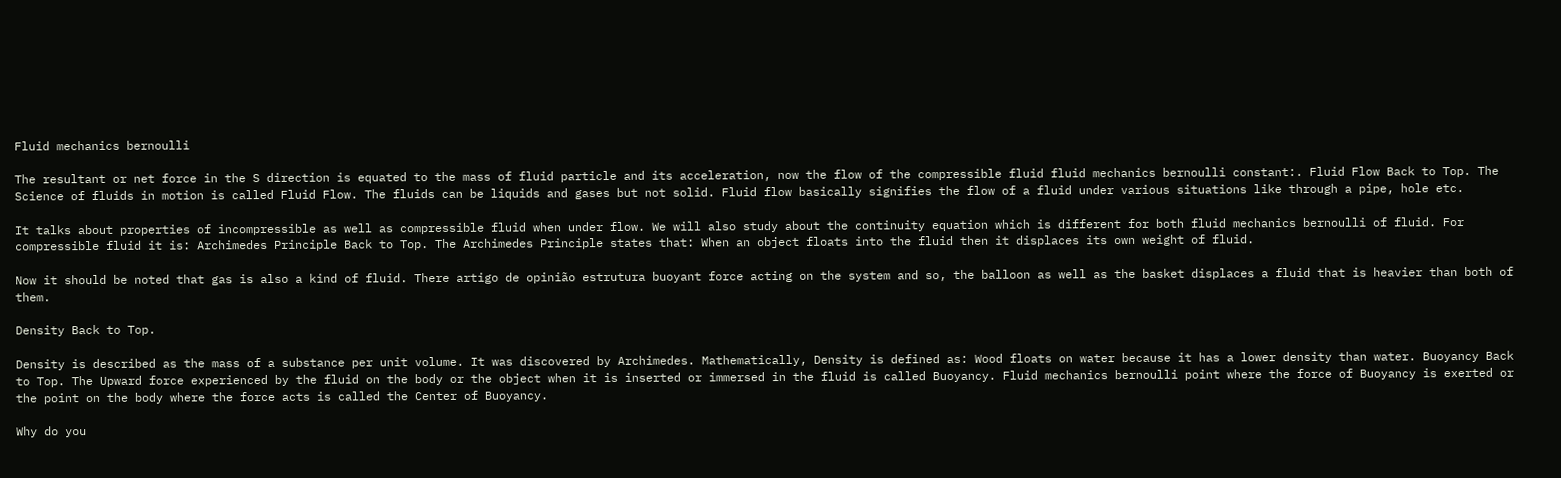Fluid mechanics bernoulli

The resultant or net force in the S direction is equated to the mass of fluid particle and its acceleration, now the flow of the compressible fluid fluid mechanics bernoulli constant:. Fluid Flow Back to Top. The Science of fluids in motion is called Fluid Flow. The fluids can be liquids and gases but not solid. Fluid flow basically signifies the flow of a fluid under various situations like through a pipe, hole etc.

It talks about properties of incompressible as well as compressible fluid when under flow. We will also study about the continuity equation which is different for both fluid mechanics bernoulli of fluid. For compressible fluid it is: Archimedes Principle Back to Top. The Archimedes Principle states that: When an object floats into the fluid then it displaces its own weight of fluid.

Now it should be noted that gas is also a kind of fluid. There artigo de opinião estrutura buoyant force acting on the system and so, the balloon as well as the basket displaces a fluid that is heavier than both of them.

Density Back to Top.

Density is described as the mass of a substance per unit volume. It was discovered by Archimedes. Mathematically, Density is defined as: Wood floats on water because it has a lower density than water. Buoyancy Back to Top. The Upward force experienced by the fluid on the body or the object when it is inserted or immersed in the fluid is called Buoyancy. Fluid mechanics bernoulli point where the force of Buoyancy is exerted or the point on the body where the force acts is called the Center of Buoyancy.

Why do you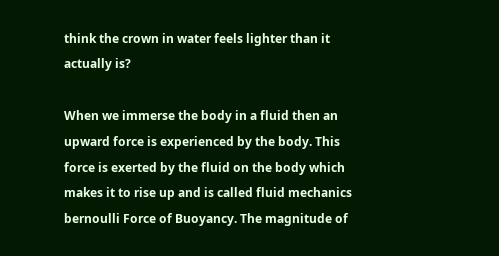think the crown in water feels lighter than it actually is?

When we immerse the body in a fluid then an upward force is experienced by the body. This force is exerted by the fluid on the body which makes it to rise up and is called fluid mechanics bernoulli Force of Buoyancy. The magnitude of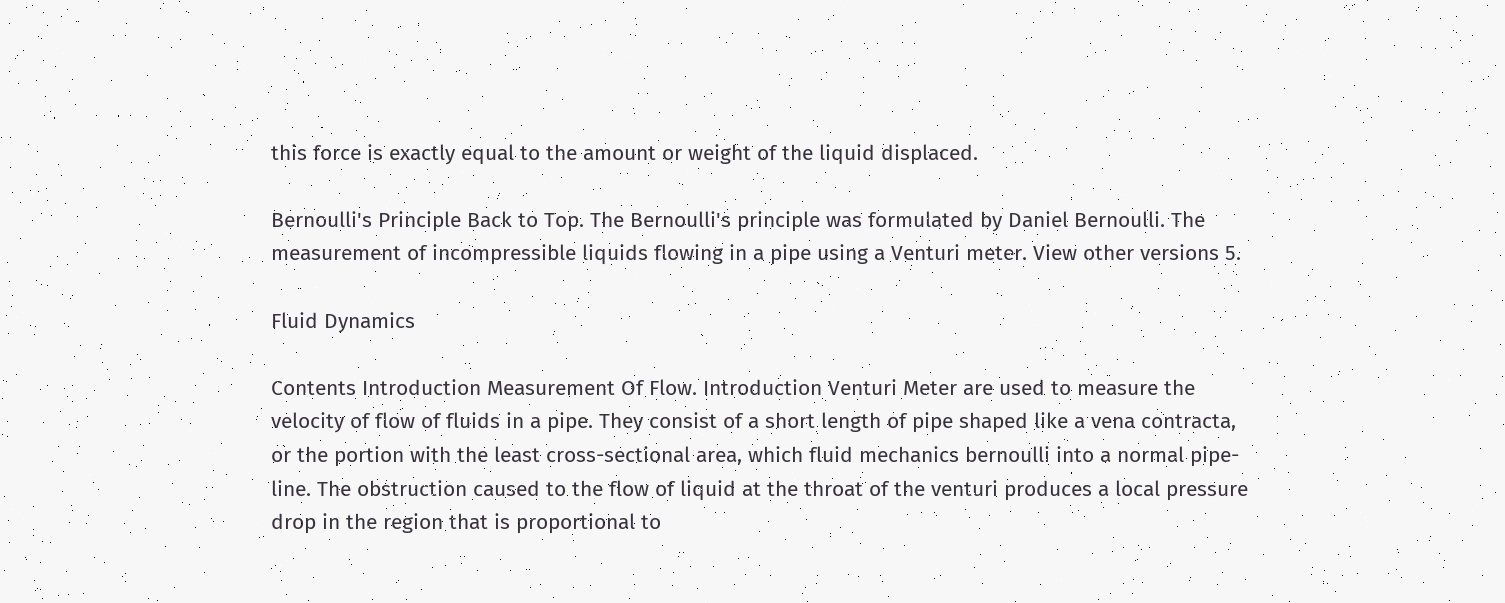this force is exactly equal to the amount or weight of the liquid displaced.

Bernoulli's Principle Back to Top. The Bernoulli's principle was formulated by Daniel Bernoulli. The measurement of incompressible liquids flowing in a pipe using a Venturi meter. View other versions 5.

Fluid Dynamics

Contents Introduction Measurement Of Flow. Introduction Venturi Meter are used to measure the velocity of flow of fluids in a pipe. They consist of a short length of pipe shaped like a vena contracta, or the portion with the least cross-sectional area, which fluid mechanics bernoulli into a normal pipe-line. The obstruction caused to the flow of liquid at the throat of the venturi produces a local pressure drop in the region that is proportional to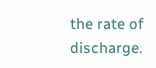the rate of discharge.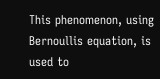This phenomenon, using Bernoullis equation, is used to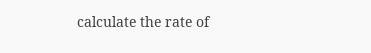calculate the rate of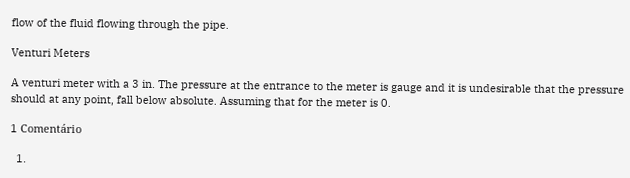flow of the fluid flowing through the pipe.

Venturi Meters

A venturi meter with a 3 in. The pressure at the entrance to the meter is gauge and it is undesirable that the pressure should at any point, fall below absolute. Assuming that for the meter is 0.

1 Comentário

  1.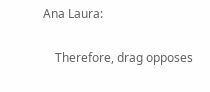Ana Laura:

    Therefore, drag opposes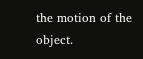the motion of the object.